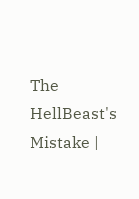The HellBeast's Mistake |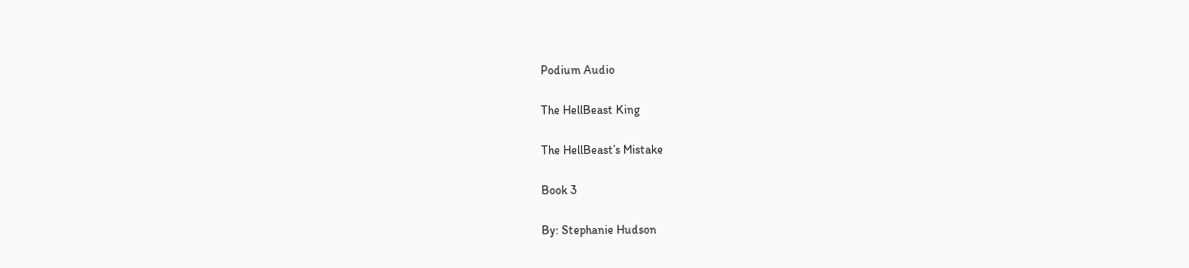Podium Audio

The HellBeast King

The HellBeast’s Mistake

Book 3

By: Stephanie Hudson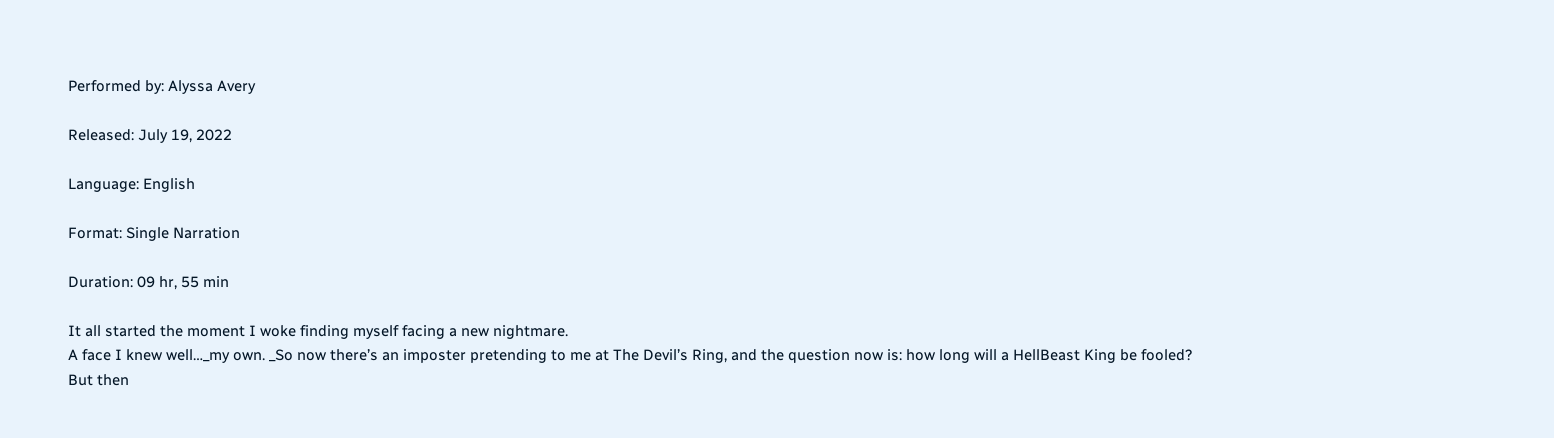Performed by: Alyssa Avery

Released: July 19, 2022

Language: English

Format: Single Narration

Duration: 09 hr, 55 min

It all started the moment I woke finding myself facing a new nightmare.
A face I knew well…_my own. _So now there’s an imposter pretending to me at The Devil’s Ring, and the question now is: how long will a HellBeast King be fooled?
But then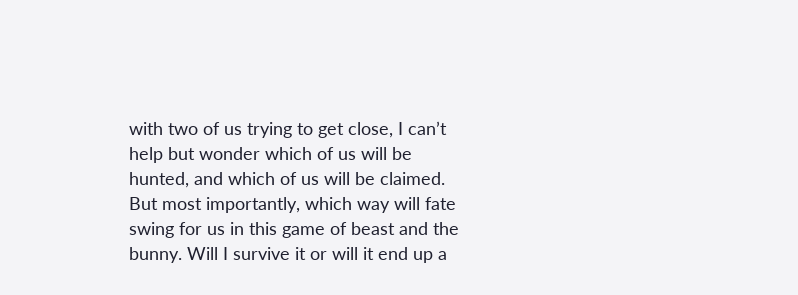with two of us trying to get close, I can’t help but wonder which of us will be hunted, and which of us will be claimed.
But most importantly, which way will fate swing for us in this game of beast and the bunny. Will I survive it or will it end up a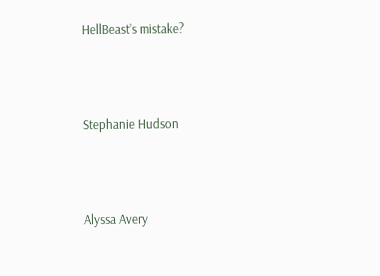HellBeast’s mistake?



Stephanie Hudson



Alyssa Avery